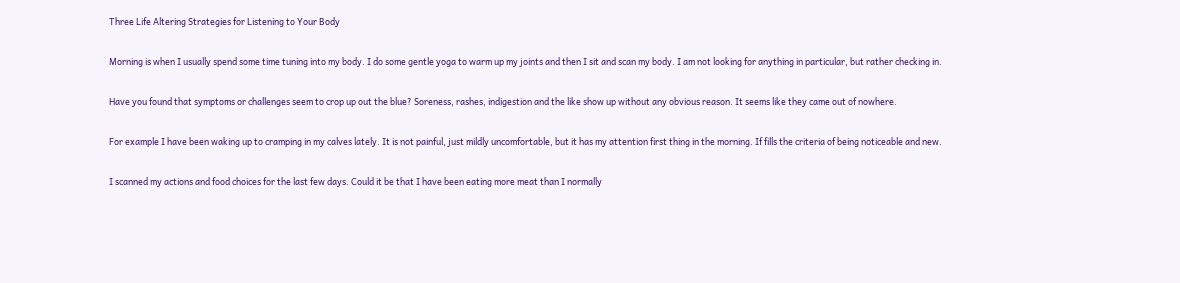Three Life Altering Strategies for Listening to Your Body

Morning is when I usually spend some time tuning into my body. I do some gentle yoga to warm up my joints and then I sit and scan my body. I am not looking for anything in particular, but rather checking in.

Have you found that symptoms or challenges seem to crop up out the blue? Soreness, rashes, indigestion and the like show up without any obvious reason. It seems like they came out of nowhere.

For example I have been waking up to cramping in my calves lately. It is not painful, just mildly uncomfortable, but it has my attention first thing in the morning. If fills the criteria of being noticeable and new.

I scanned my actions and food choices for the last few days. Could it be that I have been eating more meat than I normally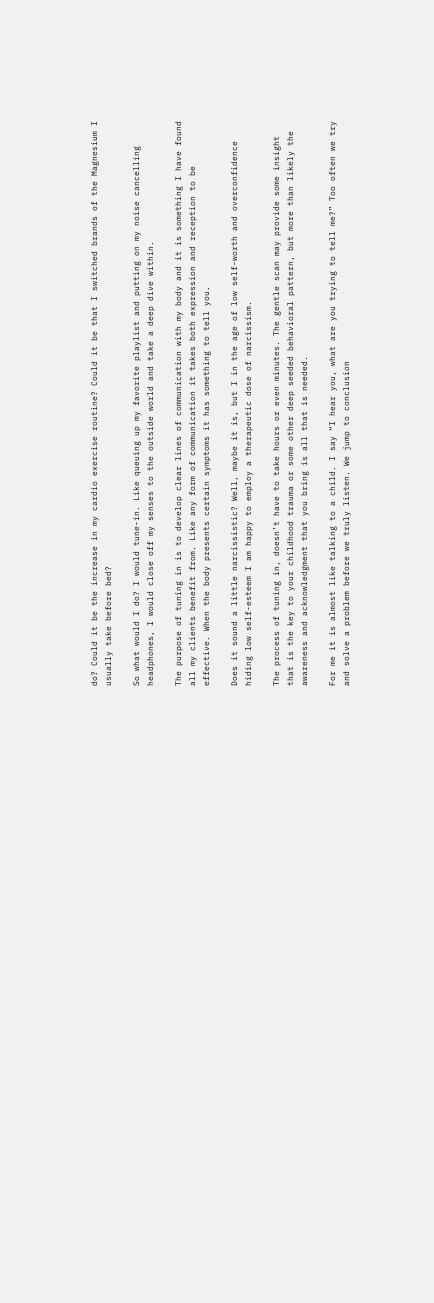do? Could it be the increase in my cardio exercise routine? Could it be that I switched brands of the Magnesium I usually take before bed?

So what would I do? I would tune-in. Like queuing up my favorite playlist and putting on my noise cancelling headphones, I would close off my senses to the outside world and take a deep dive within.

The purpose of tuning in is to develop clear lines of communication with my body and it is something I have found all my clients benefit from. Like any form of communication it takes both expression and reception to be effective. When the body presents certain symptoms it has something to tell you.

Does it sound a little narcissistic? Well, maybe it is, but I in the age of low self-worth and overconfidence hiding low self-esteem I am happy to employ a therapeutic dose of narcissism.

The process of tuning in, doesn’t have to take hours or even minutes. The gentle scan may provide some insight that is the key to your childhood trauma or some other deep seeded behavioral pattern, but more than likely the awareness and acknowledgment that you bring is all that is needed.

For me it is almost like talking to a child. I say “I hear you, what are you trying to tell me?” Too often we try and solve a problem before we truly listen. We jump to conclusion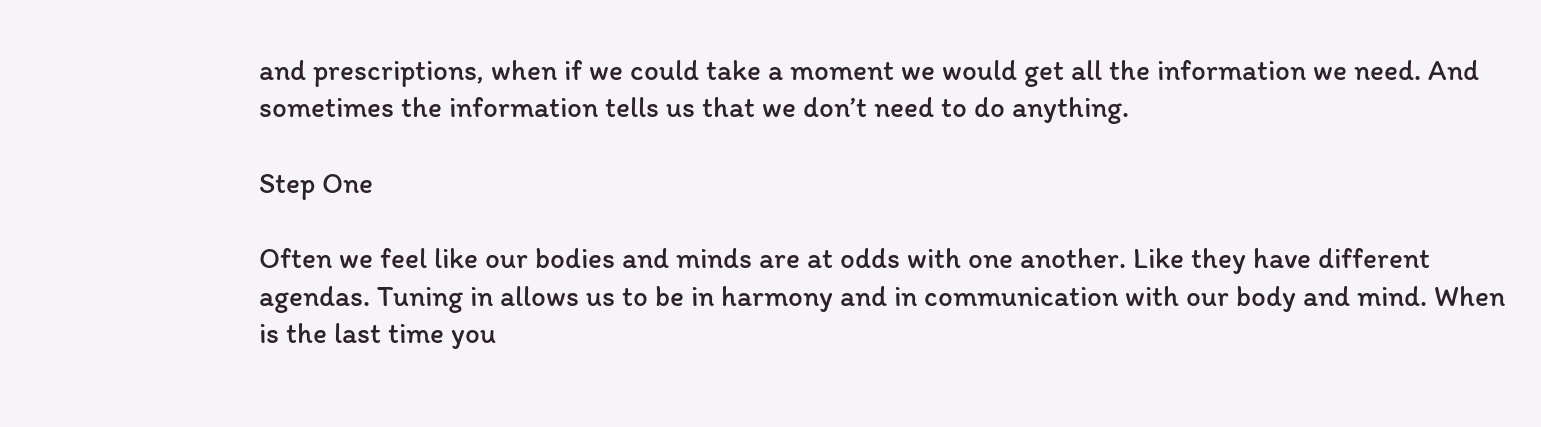and prescriptions, when if we could take a moment we would get all the information we need. And sometimes the information tells us that we don’t need to do anything.

Step One

Often we feel like our bodies and minds are at odds with one another. Like they have different agendas. Tuning in allows us to be in harmony and in communication with our body and mind. When is the last time you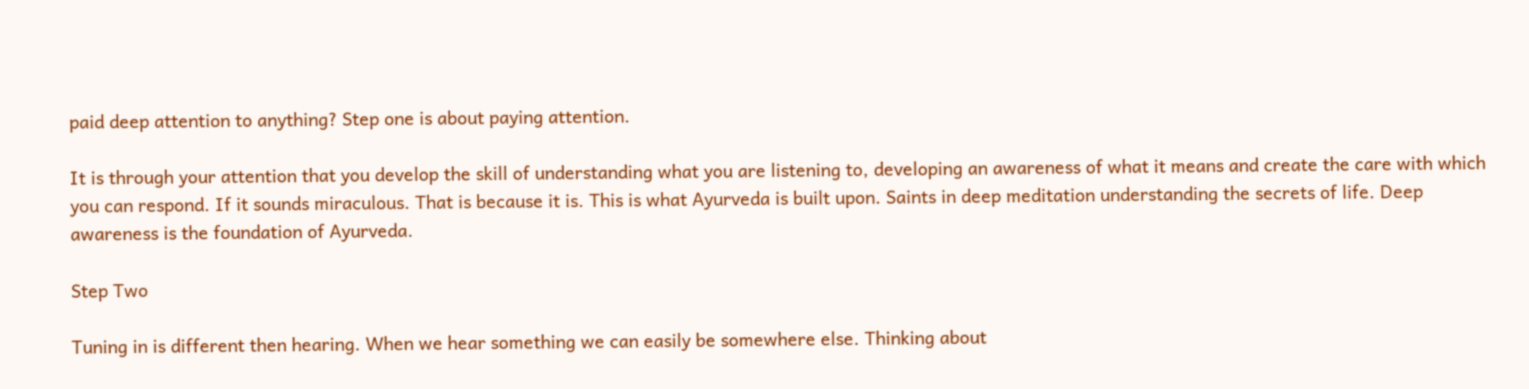paid deep attention to anything? Step one is about paying attention.

It is through your attention that you develop the skill of understanding what you are listening to, developing an awareness of what it means and create the care with which you can respond. If it sounds miraculous. That is because it is. This is what Ayurveda is built upon. Saints in deep meditation understanding the secrets of life. Deep awareness is the foundation of Ayurveda.

Step Two

Tuning in is different then hearing. When we hear something we can easily be somewhere else. Thinking about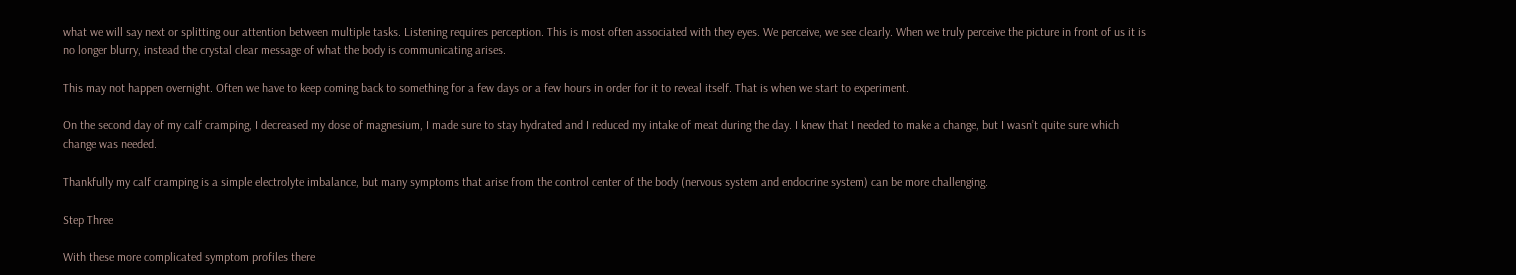what we will say next or splitting our attention between multiple tasks. Listening requires perception. This is most often associated with they eyes. We perceive, we see clearly. When we truly perceive the picture in front of us it is no longer blurry, instead the crystal clear message of what the body is communicating arises.

This may not happen overnight. Often we have to keep coming back to something for a few days or a few hours in order for it to reveal itself. That is when we start to experiment.

On the second day of my calf cramping, I decreased my dose of magnesium, I made sure to stay hydrated and I reduced my intake of meat during the day. I knew that I needed to make a change, but I wasn’t quite sure which change was needed.

Thankfully my calf cramping is a simple electrolyte imbalance, but many symptoms that arise from the control center of the body (nervous system and endocrine system) can be more challenging.

Step Three

With these more complicated symptom profiles there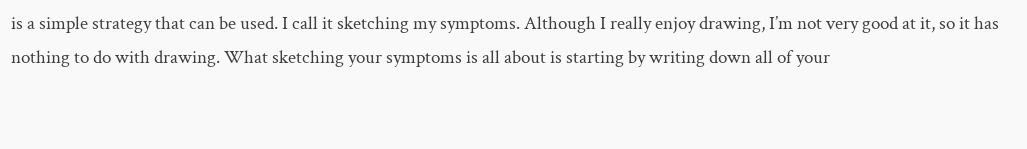is a simple strategy that can be used. I call it sketching my symptoms. Although I really enjoy drawing, I’m not very good at it, so it has nothing to do with drawing. What sketching your symptoms is all about is starting by writing down all of your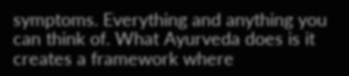symptoms. Everything and anything you can think of. What Ayurveda does is it creates a framework where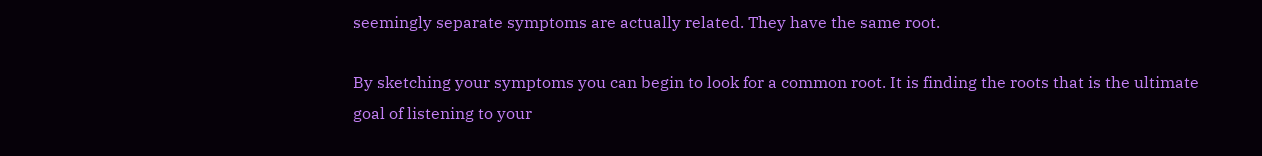seemingly separate symptoms are actually related. They have the same root.

By sketching your symptoms you can begin to look for a common root. It is finding the roots that is the ultimate goal of listening to your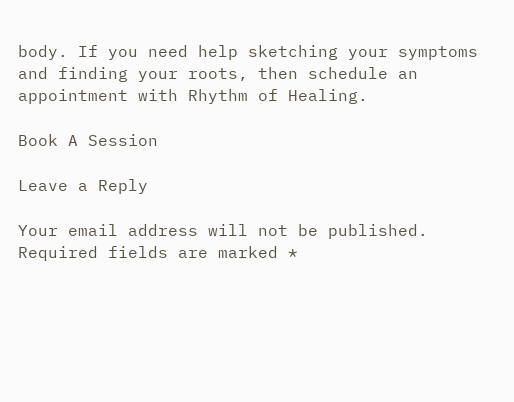body. If you need help sketching your symptoms and finding your roots, then schedule an appointment with Rhythm of Healing.

Book A Session

Leave a Reply

Your email address will not be published. Required fields are marked *